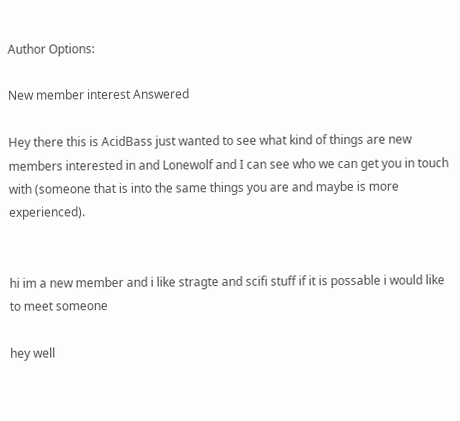Author Options:

New member interest Answered

Hey there this is AcidBass just wanted to see what kind of things are new members interested in and Lonewolf and I can see who we can get you in touch with (someone that is into the same things you are and maybe is more experienced).


hi im a new member and i like stragte and scifi stuff if it is possable i would like to meet someone

hey well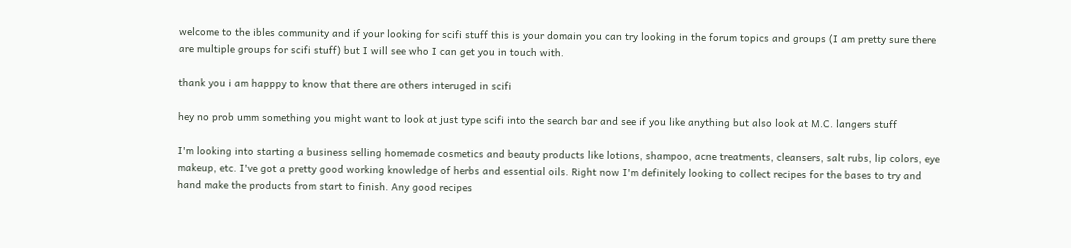welcome to the ibles community and if your looking for scifi stuff this is your domain you can try looking in the forum topics and groups (I am pretty sure there are multiple groups for scifi stuff) but I will see who I can get you in touch with.

thank you i am happpy to know that there are others interuged in scifi

hey no prob umm something you might want to look at just type scifi into the search bar and see if you like anything but also look at M.C. langers stuff

I'm looking into starting a business selling homemade cosmetics and beauty products like lotions, shampoo, acne treatments, cleansers, salt rubs, lip colors, eye makeup, etc. I've got a pretty good working knowledge of herbs and essential oils. Right now I'm definitely looking to collect recipes for the bases to try and hand make the products from start to finish. Any good recipes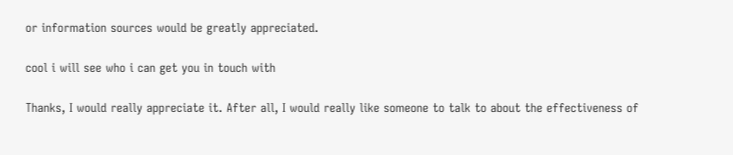or information sources would be greatly appreciated.

cool i will see who i can get you in touch with

Thanks, I would really appreciate it. After all, I would really like someone to talk to about the effectiveness of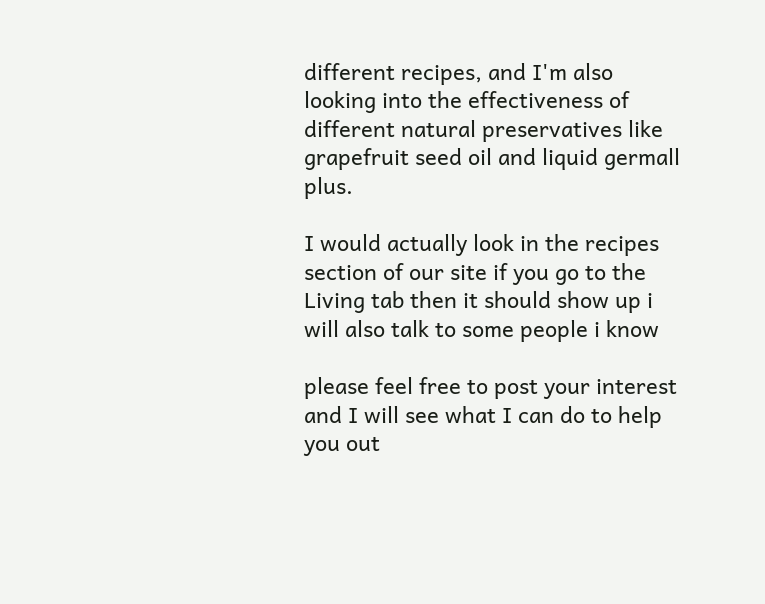different recipes, and I'm also looking into the effectiveness of different natural preservatives like grapefruit seed oil and liquid germall plus.

I would actually look in the recipes section of our site if you go to the Living tab then it should show up i will also talk to some people i know

please feel free to post your interest and I will see what I can do to help you out